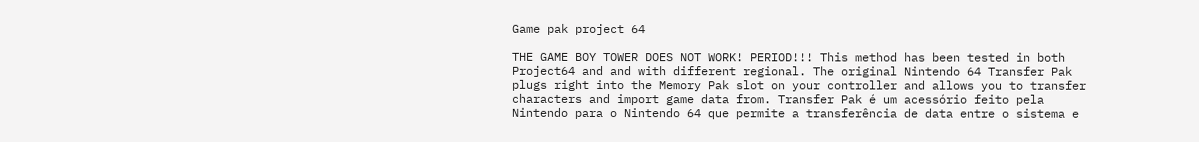Game pak project 64

THE GAME BOY TOWER DOES NOT WORK! PERIOD!!! This method has been tested in both Project64 and and with different regional. The original Nintendo 64 Transfer Pak plugs right into the Memory Pak slot on your controller and allows you to transfer characters and import game data from. Transfer Pak é um acessório feito pela Nintendo para o Nintendo 64 que permite a transferência de data entre o sistema e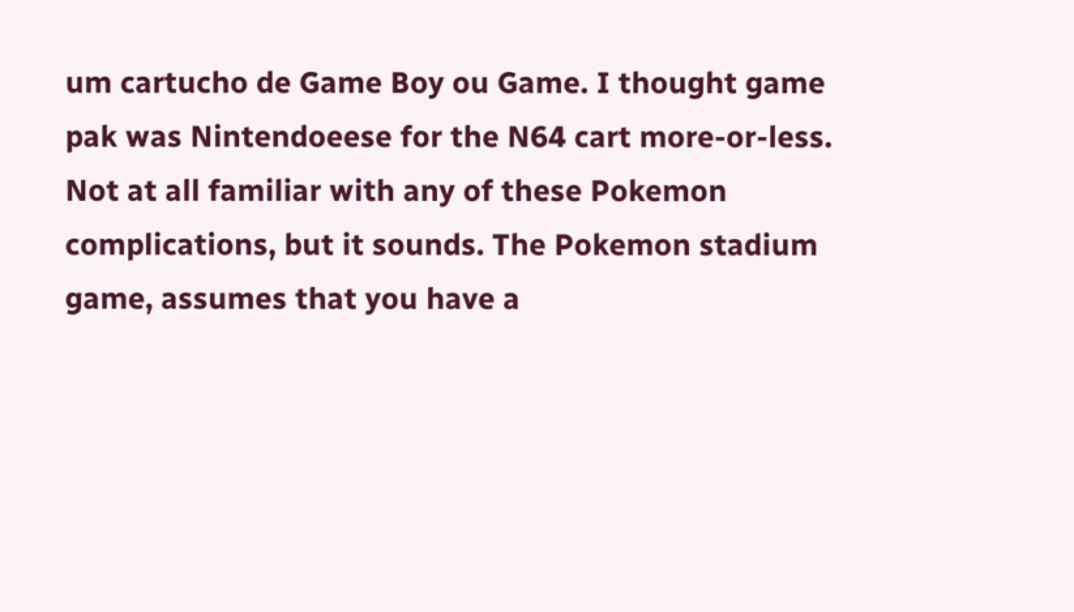um cartucho de Game Boy ou Game. I thought game pak was Nintendoeese for the N64 cart more-or-less. Not at all familiar with any of these Pokemon complications, but it sounds. The Pokemon stadium game, assumes that you have a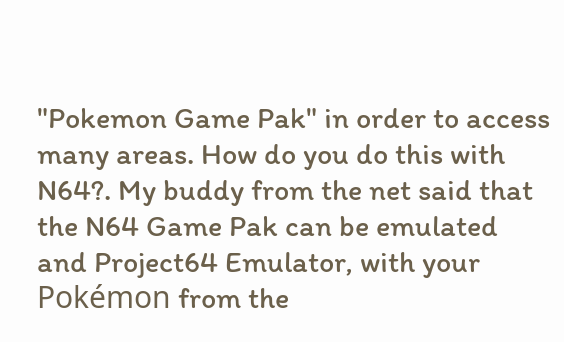"Pokemon Game Pak" in order to access many areas. How do you do this with N64?. My buddy from the net said that the N64 Game Pak can be emulated and Project64 Emulator, with your Pokémon from the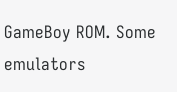GameBoy ROM. Some emulators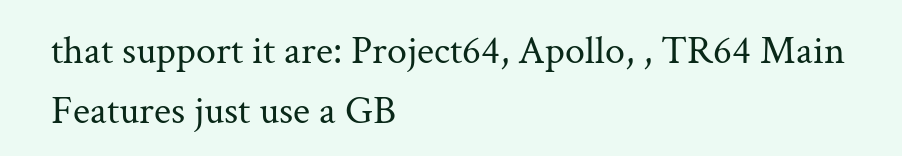that support it are: Project64, Apollo, , TR64 Main Features just use a GB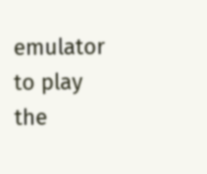emulator to play the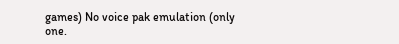games) No voice pak emulation (only one.